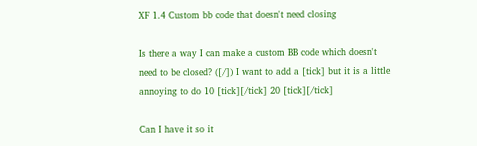XF 1.4 Custom bb code that doesn't need closing

Is there a way I can make a custom BB code which doesn't need to be closed? ([/]) I want to add a [tick] but it is a little annoying to do 10 [tick][/tick] 20 [tick][/tick]

Can I have it so it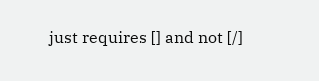just requires [] and not [/]